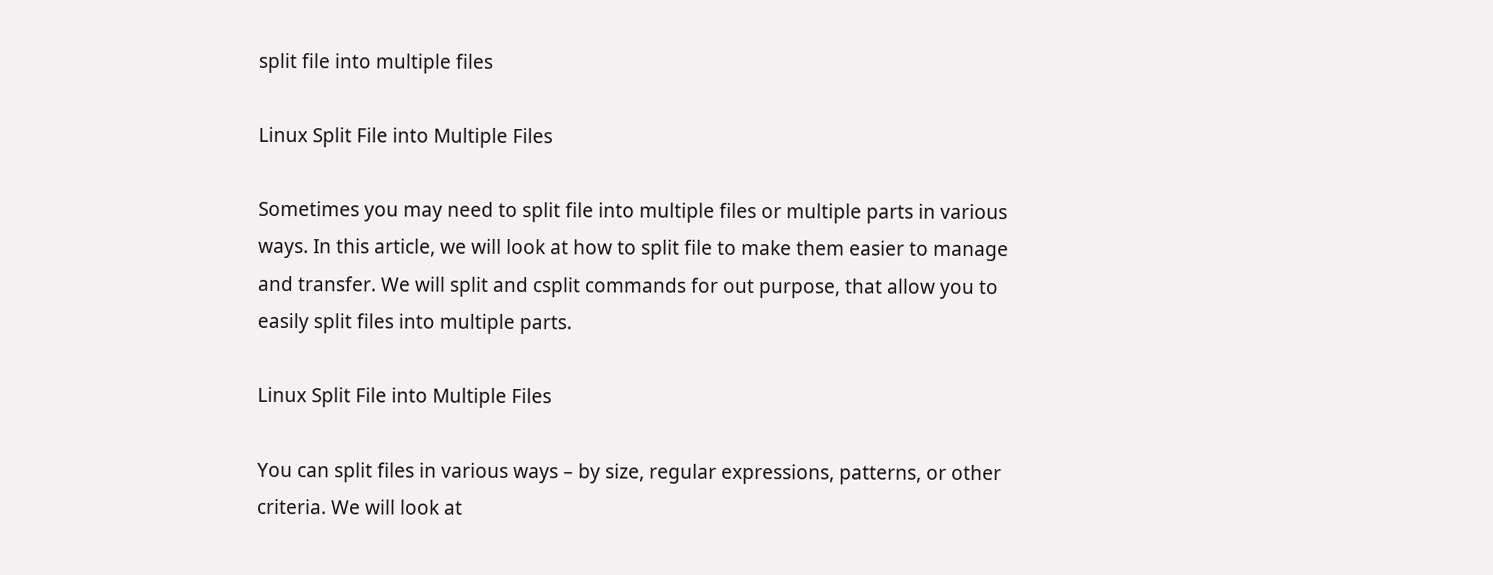split file into multiple files

Linux Split File into Multiple Files

Sometimes you may need to split file into multiple files or multiple parts in various ways. In this article, we will look at how to split file to make them easier to manage and transfer. We will split and csplit commands for out purpose, that allow you to easily split files into multiple parts.

Linux Split File into Multiple Files

You can split files in various ways – by size, regular expressions, patterns, or other criteria. We will look at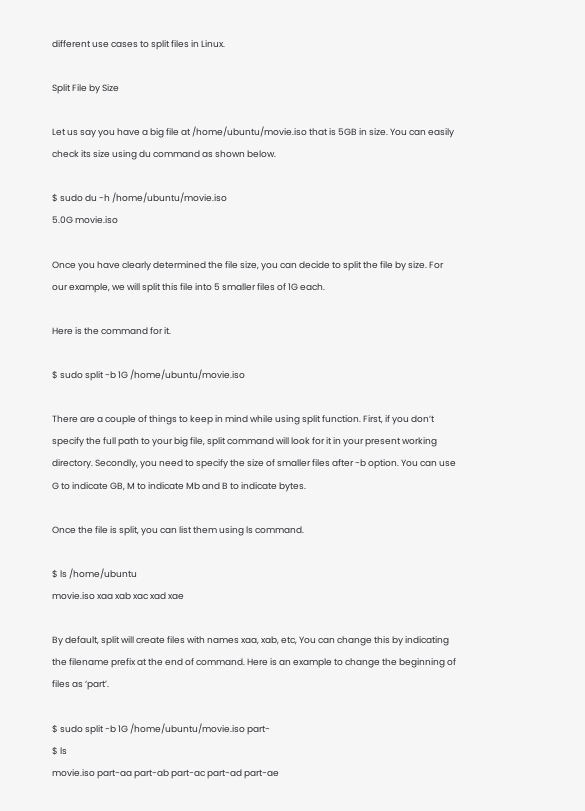different use cases to split files in Linux.

Split File by Size

Let us say you have a big file at /home/ubuntu/movie.iso that is 5GB in size. You can easily check its size using du command as shown below.

$ sudo du -h /home/ubuntu/movie.iso
5.0G movie.iso

Once you have clearly determined the file size, you can decide to split the file by size. For our example, we will split this file into 5 smaller files of 1G each.

Here is the command for it.

$ sudo split -b 1G /home/ubuntu/movie.iso

There are a couple of things to keep in mind while using split function. First, if you don’t specify the full path to your big file, split command will look for it in your present working directory. Secondly, you need to specify the size of smaller files after -b option. You can use G to indicate GB, M to indicate Mb and B to indicate bytes.

Once the file is split, you can list them using ls command.

$ ls /home/ubuntu
movie.iso xaa xab xac xad xae

By default, split will create files with names xaa, xab, etc, You can change this by indicating the filename prefix at the end of command. Here is an example to change the beginning of files as ‘part’.

$ sudo split -b 1G /home/ubuntu/movie.iso part-
$ ls
movie.iso part-aa part-ab part-ac part-ad part-ae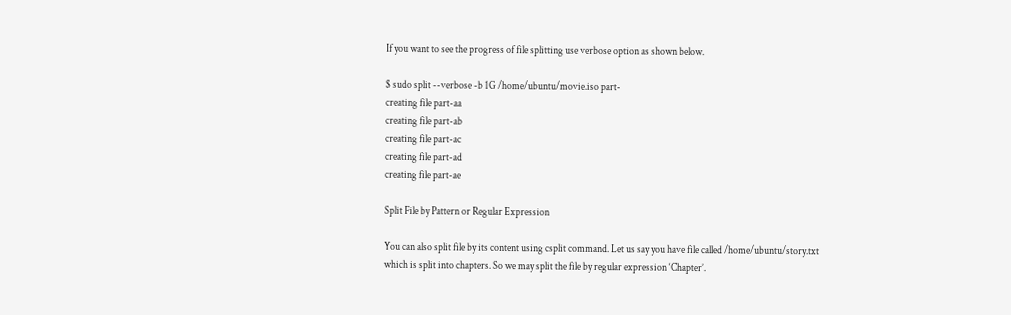If you want to see the progress of file splitting use verbose option as shown below.

$ sudo split --verbose -b 1G /home/ubuntu/movie.iso part-
creating file part-aa
creating file part-ab
creating file part-ac
creating file part-ad
creating file part-ae

Split File by Pattern or Regular Expression

You can also split file by its content using csplit command. Let us say you have file called /home/ubuntu/story.txt which is split into chapters. So we may split the file by regular expression ‘Chapter’.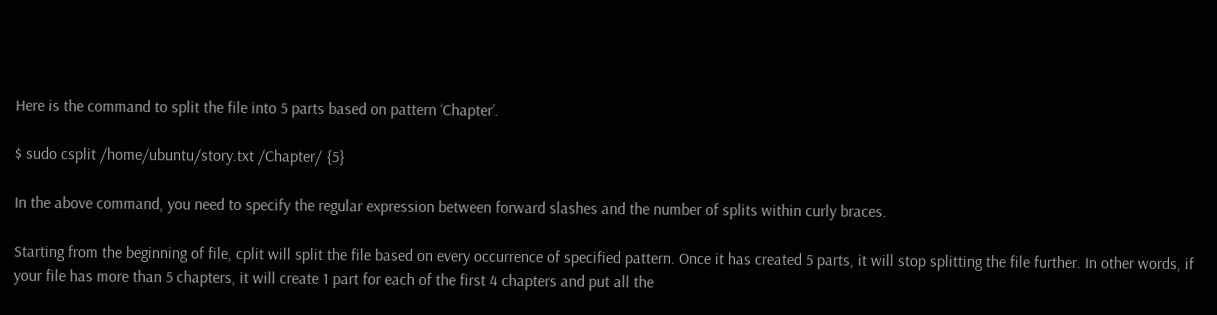Here is the command to split the file into 5 parts based on pattern ‘Chapter’.

$ sudo csplit /home/ubuntu/story.txt /Chapter/ {5}

In the above command, you need to specify the regular expression between forward slashes and the number of splits within curly braces.

Starting from the beginning of file, cplit will split the file based on every occurrence of specified pattern. Once it has created 5 parts, it will stop splitting the file further. In other words, if your file has more than 5 chapters, it will create 1 part for each of the first 4 chapters and put all the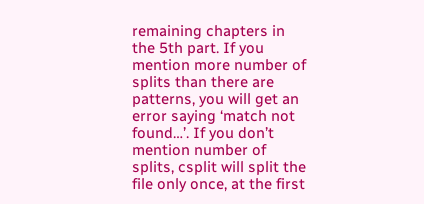remaining chapters in the 5th part. If you mention more number of splits than there are patterns, you will get an error saying ‘match not found…’. If you don’t mention number of splits, csplit will split the file only once, at the first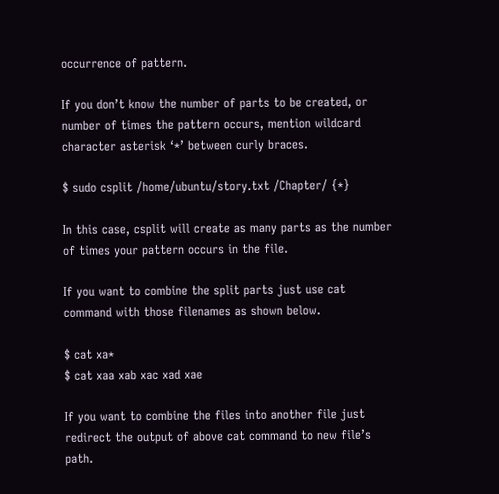occurrence of pattern.

If you don’t know the number of parts to be created, or number of times the pattern occurs, mention wildcard character asterisk ‘*’ between curly braces.

$ sudo csplit /home/ubuntu/story.txt /Chapter/ {*}

In this case, csplit will create as many parts as the number of times your pattern occurs in the file.

If you want to combine the split parts just use cat command with those filenames as shown below.

$ cat xa*
$ cat xaa xab xac xad xae

If you want to combine the files into another file just redirect the output of above cat command to new file’s path.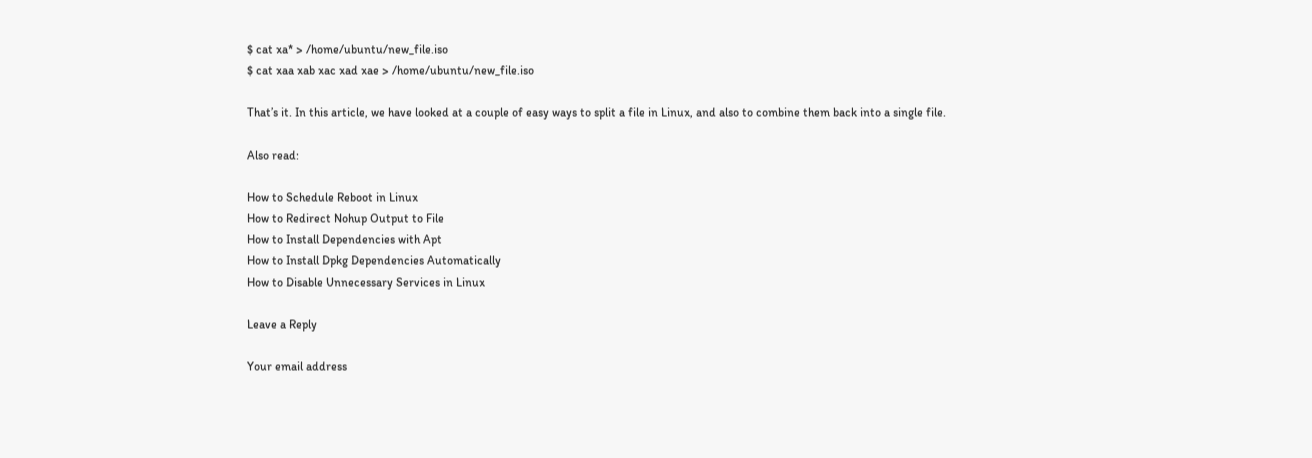$ cat xa* > /home/ubuntu/new_file.iso
$ cat xaa xab xac xad xae > /home/ubuntu/new_file.iso

That’s it. In this article, we have looked at a couple of easy ways to split a file in Linux, and also to combine them back into a single file.

Also read:

How to Schedule Reboot in Linux
How to Redirect Nohup Output to File
How to Install Dependencies with Apt
How to Install Dpkg Dependencies Automatically
How to Disable Unnecessary Services in Linux

Leave a Reply

Your email address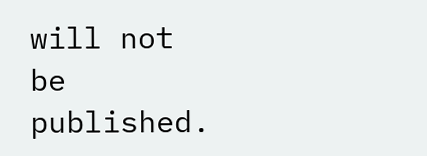will not be published.